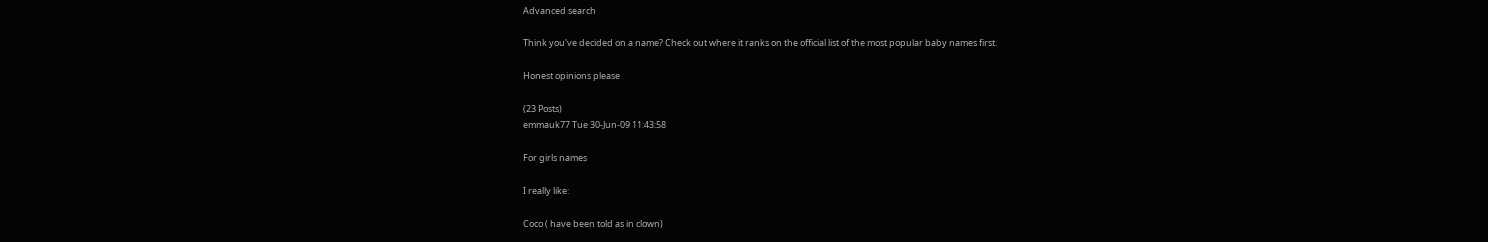Advanced search

Think you've decided on a name? Check out where it ranks on the official list of the most popular baby names first.

Honest opinions please

(23 Posts)
emmauk77 Tue 30-Jun-09 11:43:58

For girls names

I really like:

Coco ( have been told as in clown)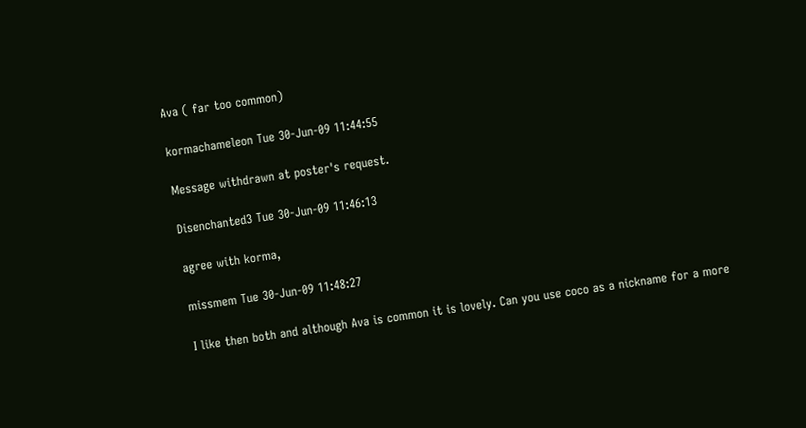Ava ( far too common)

kormachameleon Tue 30-Jun-09 11:44:55

Message withdrawn at poster's request.

Disenchanted3 Tue 30-Jun-09 11:46:13

agree with korma,

missmem Tue 30-Jun-09 11:48:27

I like then both and although Ava is common it is lovely. Can you use coco as a nickname for a more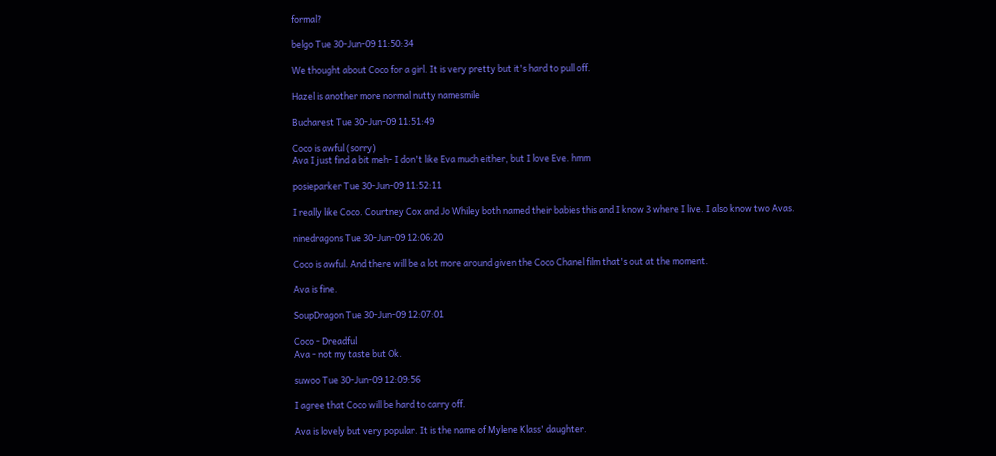formal?

belgo Tue 30-Jun-09 11:50:34

We thought about Coco for a girl. It is very pretty but it's hard to pull off.

Hazel is another more normal nutty namesmile

Bucharest Tue 30-Jun-09 11:51:49

Coco is awful (sorry)
Ava I just find a bit meh- I don't like Eva much either, but I love Eve. hmm

posieparker Tue 30-Jun-09 11:52:11

I really like Coco. Courtney Cox and Jo Whiley both named their babies this and I know 3 where I live. I also know two Avas.

ninedragons Tue 30-Jun-09 12:06:20

Coco is awful. And there will be a lot more around given the Coco Chanel film that's out at the moment.

Ava is fine.

SoupDragon Tue 30-Jun-09 12:07:01

Coco - Dreadful
Ava - not my taste but Ok.

suwoo Tue 30-Jun-09 12:09:56

I agree that Coco will be hard to carry off.

Ava is lovely but very popular. It is the name of Mylene Klass' daughter.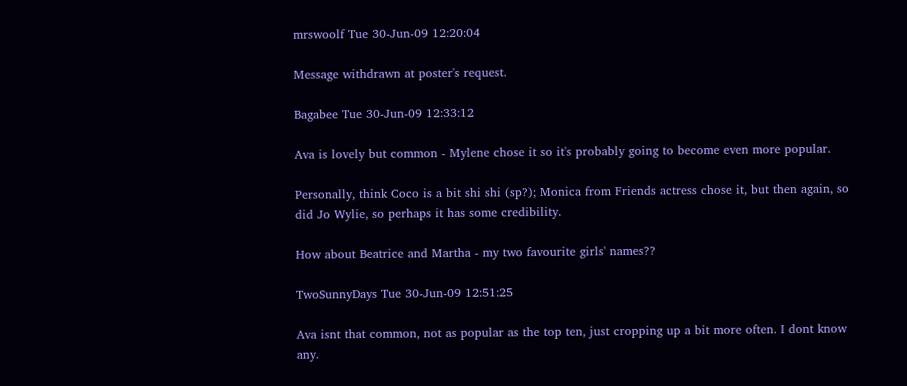mrswoolf Tue 30-Jun-09 12:20:04

Message withdrawn at poster's request.

Bagabee Tue 30-Jun-09 12:33:12

Ava is lovely but common - Mylene chose it so it's probably going to become even more popular.

Personally, think Coco is a bit shi shi (sp?); Monica from Friends actress chose it, but then again, so did Jo Wylie, so perhaps it has some credibility.

How about Beatrice and Martha - my two favourite girls' names??

TwoSunnyDays Tue 30-Jun-09 12:51:25

Ava isnt that common, not as popular as the top ten, just cropping up a bit more often. I dont know any.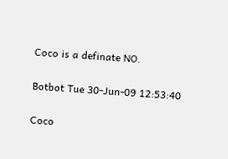Coco is a definate NO.

Botbot Tue 30-Jun-09 12:53:40

Coco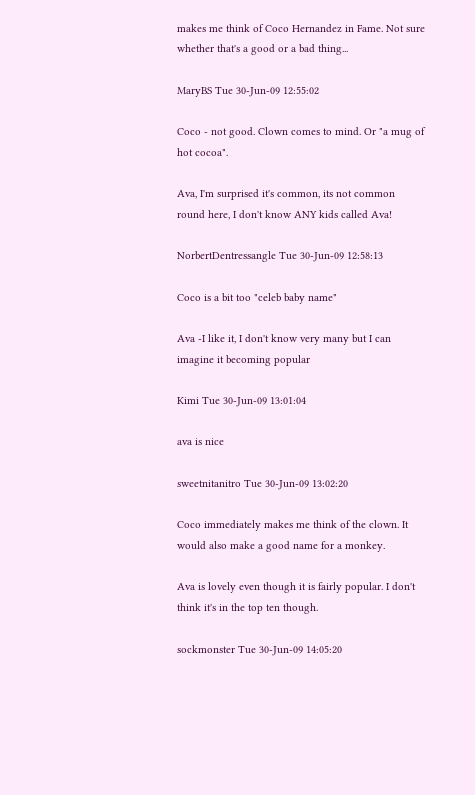makes me think of Coco Hernandez in Fame. Not sure whether that's a good or a bad thing...

MaryBS Tue 30-Jun-09 12:55:02

Coco - not good. Clown comes to mind. Or "a mug of hot cocoa".

Ava, I'm surprised it's common, its not common round here, I don't know ANY kids called Ava!

NorbertDentressangle Tue 30-Jun-09 12:58:13

Coco is a bit too "celeb baby name"

Ava -I like it, I don't know very many but I can imagine it becoming popular

Kimi Tue 30-Jun-09 13:01:04

ava is nice

sweetnitanitro Tue 30-Jun-09 13:02:20

Coco immediately makes me think of the clown. It would also make a good name for a monkey.

Ava is lovely even though it is fairly popular. I don't think it's in the top ten though.

sockmonster Tue 30-Jun-09 14:05:20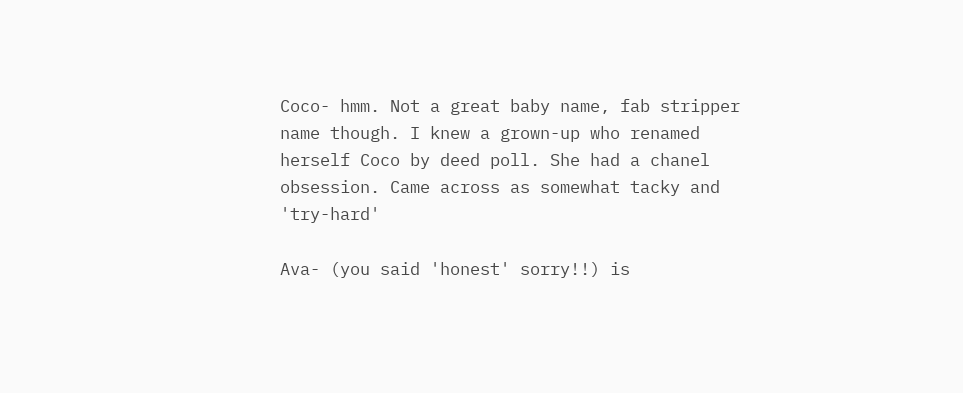Coco- hmm. Not a great baby name, fab stripper name though. I knew a grown-up who renamed herself Coco by deed poll. She had a chanel obsession. Came across as somewhat tacky and 'try-hard'

Ava- (you said 'honest' sorry!!) is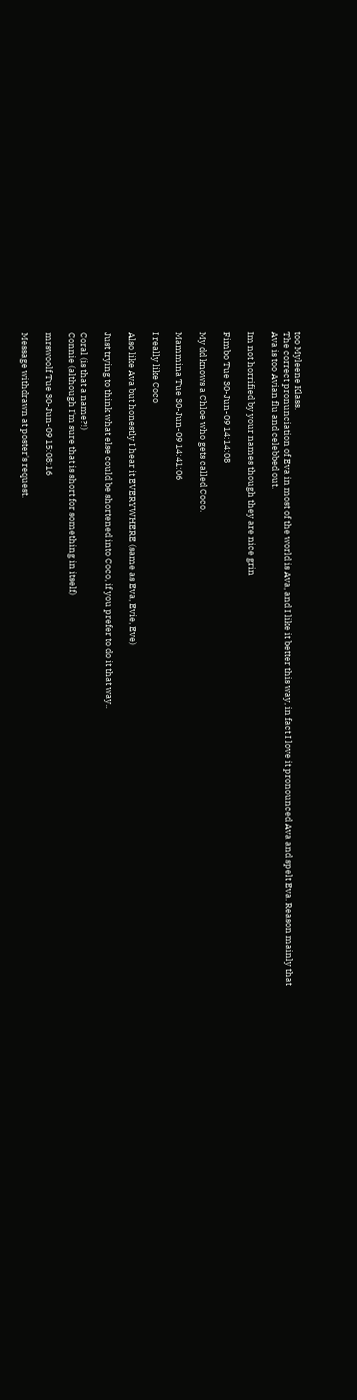too Myleene Klass.
The correct pronunciation of Eva in most of the world is Ava, and I like it better this way, in fact I love it pronounced Ava and spelt Eva. Reason mainly that Ava is too Avian flu and celebbed out.

Im not horrified by your names though they are nice grin

Fimbo Tue 30-Jun-09 14:14:08

My dd knows a Chloe who gets called Coco.

Mammina Tue 30-Jun-09 14:41:06

I really like Coco

Also like Ava but honestly I hear it EVERYWHERE (same as Eva, Evie, Eve)

Just trying to think what else could be shortened into Coco, if you prefer to do it that way..

Coral (is that a name?!)
Connie (although I'm sure that is short for something in itself)

mrswoolf Tue 30-Jun-09 15:08:16

Message withdrawn at poster's request.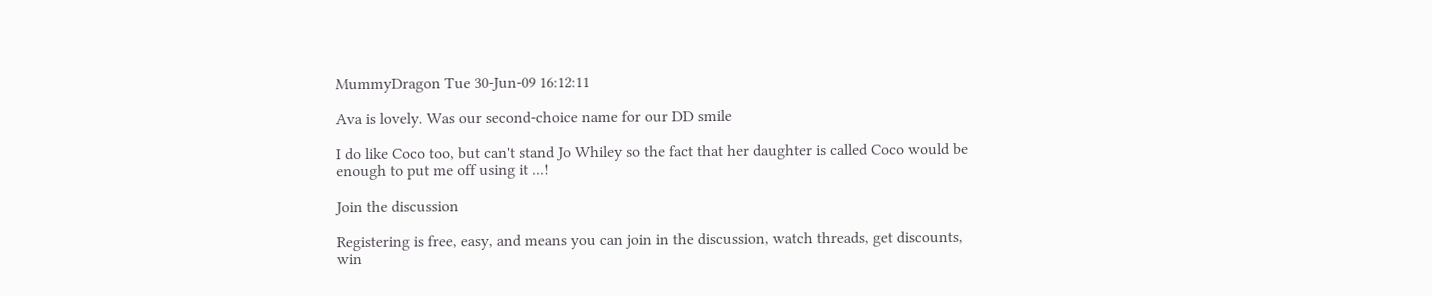MummyDragon Tue 30-Jun-09 16:12:11

Ava is lovely. Was our second-choice name for our DD smile

I do like Coco too, but can't stand Jo Whiley so the fact that her daughter is called Coco would be enough to put me off using it ...!

Join the discussion

Registering is free, easy, and means you can join in the discussion, watch threads, get discounts, win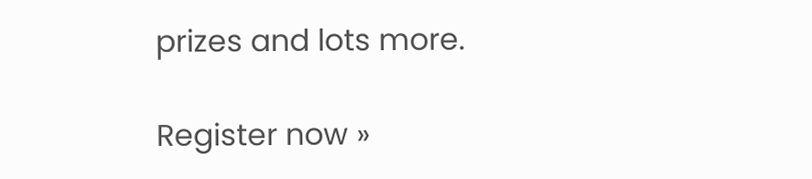prizes and lots more.

Register now »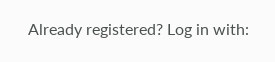Already registered? Log in with: